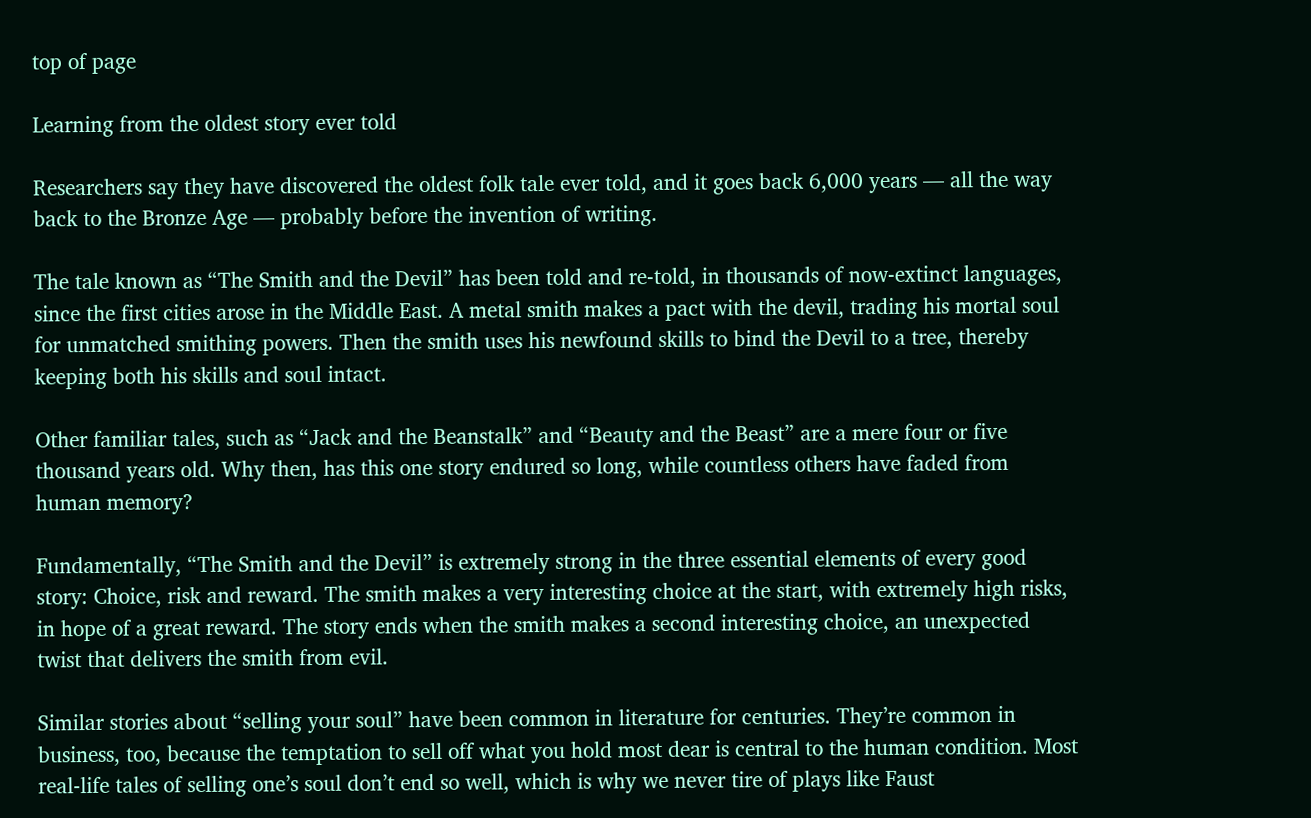top of page

Learning from the oldest story ever told

Researchers say they have discovered the oldest folk tale ever told, and it goes back 6,000 years — all the way back to the Bronze Age — probably before the invention of writing.

The tale known as “The Smith and the Devil” has been told and re-told, in thousands of now-extinct languages, since the first cities arose in the Middle East. A metal smith makes a pact with the devil, trading his mortal soul for unmatched smithing powers. Then the smith uses his newfound skills to bind the Devil to a tree, thereby keeping both his skills and soul intact.

Other familiar tales, such as “Jack and the Beanstalk” and “Beauty and the Beast” are a mere four or five thousand years old. Why then, has this one story endured so long, while countless others have faded from human memory?

Fundamentally, “The Smith and the Devil” is extremely strong in the three essential elements of every good story: Choice, risk and reward. The smith makes a very interesting choice at the start, with extremely high risks, in hope of a great reward. The story ends when the smith makes a second interesting choice, an unexpected twist that delivers the smith from evil.

Similar stories about “selling your soul” have been common in literature for centuries. They’re common in business, too, because the temptation to sell off what you hold most dear is central to the human condition. Most real-life tales of selling one’s soul don’t end so well, which is why we never tire of plays like Faust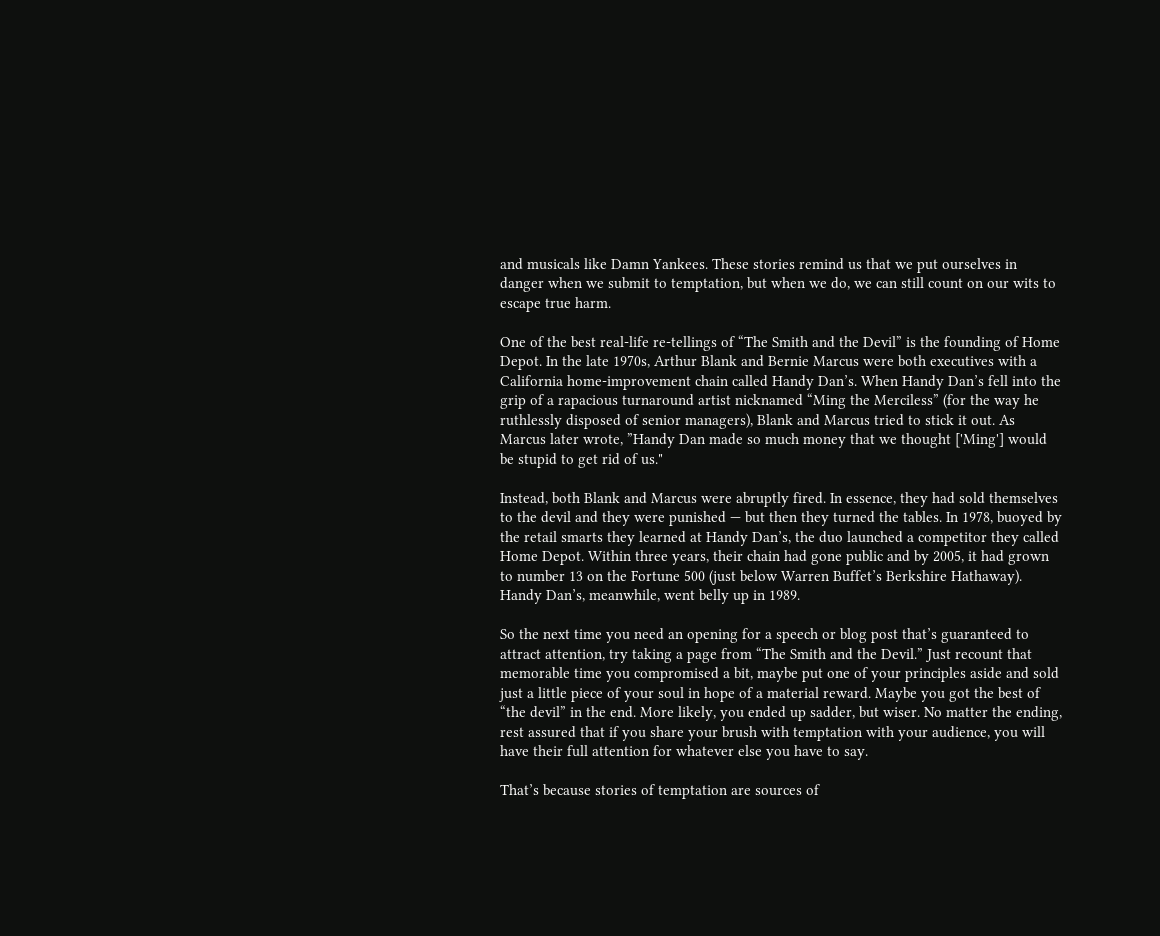and musicals like Damn Yankees. These stories remind us that we put ourselves in danger when we submit to temptation, but when we do, we can still count on our wits to escape true harm.

One of the best real-life re-tellings of “The Smith and the Devil” is the founding of Home Depot. In the late 1970s, Arthur Blank and Bernie Marcus were both executives with a California home-improvement chain called Handy Dan’s. When Handy Dan’s fell into the grip of a rapacious turnaround artist nicknamed “Ming the Merciless” (for the way he ruthlessly disposed of senior managers), Blank and Marcus tried to stick it out. As Marcus later wrote, ”Handy Dan made so much money that we thought ['Ming'] would be stupid to get rid of us."

Instead, both Blank and Marcus were abruptly fired. In essence, they had sold themselves to the devil and they were punished — but then they turned the tables. In 1978, buoyed by the retail smarts they learned at Handy Dan’s, the duo launched a competitor they called Home Depot. Within three years, their chain had gone public and by 2005, it had grown to number 13 on the Fortune 500 (just below Warren Buffet’s Berkshire Hathaway). Handy Dan’s, meanwhile, went belly up in 1989.

So the next time you need an opening for a speech or blog post that’s guaranteed to attract attention, try taking a page from “The Smith and the Devil.” Just recount that memorable time you compromised a bit, maybe put one of your principles aside and sold just a little piece of your soul in hope of a material reward. Maybe you got the best of “the devil” in the end. More likely, you ended up sadder, but wiser. No matter the ending, rest assured that if you share your brush with temptation with your audience, you will have their full attention for whatever else you have to say.

That’s because stories of temptation are sources of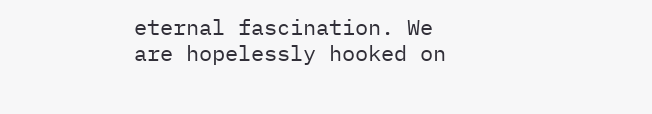eternal fascination. We are hopelessly hooked on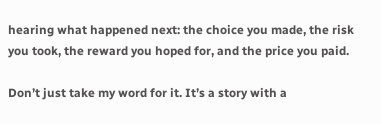hearing what happened next: the choice you made, the risk you took, the reward you hoped for, and the price you paid.

Don’t just take my word for it. It’s a story with a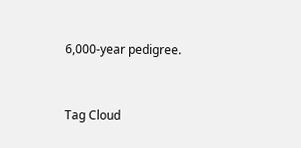6,000-year pedigree.


Tag Cloud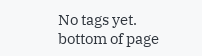No tags yet.
bottom of page